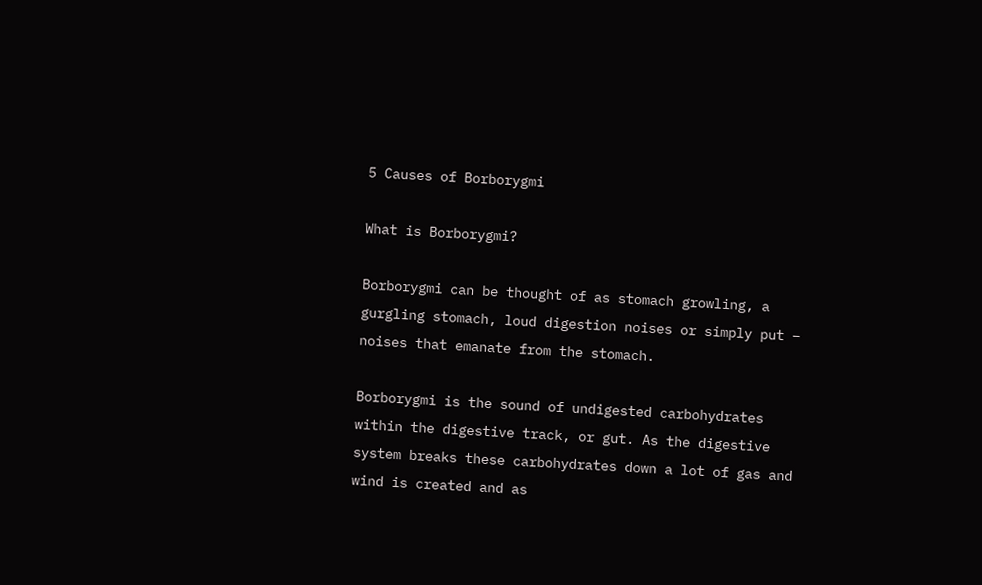5 Causes of Borborygmi

What is Borborygmi?

Borborygmi can be thought of as stomach growling, a gurgling stomach, loud digestion noises or simply put – noises that emanate from the stomach.

Borborygmi is the sound of undigested carbohydrates within the digestive track, or gut. As the digestive system breaks these carbohydrates down a lot of gas and wind is created and as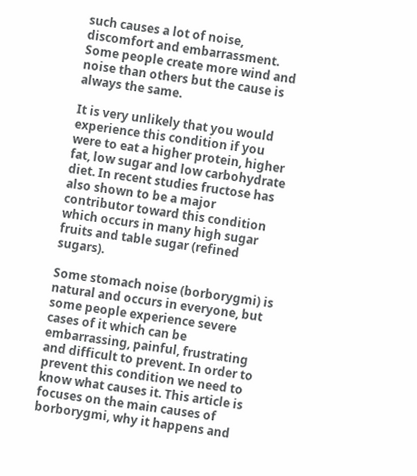such causes a lot of noise, discomfort and embarrassment. Some people create more wind and noise than others but the cause is always the same.

It is very unlikely that you would experience this condition if you were to eat a higher protein, higher fat, low sugar and low carbohydrate diet. In recent studies fructose has also shown to be a major contributor toward this condition which occurs in many high sugar fruits and table sugar (refined sugars).

Some stomach noise (borborygmi) is natural and occurs in everyone, but some people experience severe cases of it which can be embarrassing, painful, frustrating and difficult to prevent. In order to prevent this condition we need to know what causes it. This article is focuses on the main causes of borborygmi, why it happens and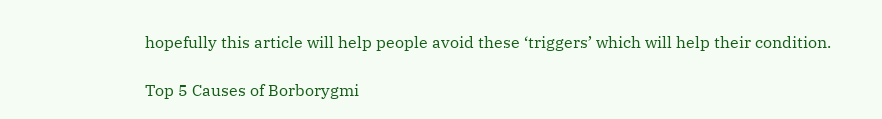hopefully this article will help people avoid these ‘triggers’ which will help their condition.

Top 5 Causes of Borborygmi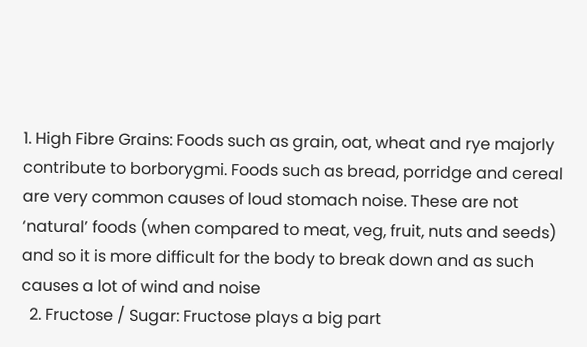1. High Fibre Grains: Foods such as grain, oat, wheat and rye majorly contribute to borborygmi. Foods such as bread, porridge and cereal are very common causes of loud stomach noise. These are not ‘natural’ foods (when compared to meat, veg, fruit, nuts and seeds) and so it is more difficult for the body to break down and as such causes a lot of wind and noise
  2. Fructose / Sugar: Fructose plays a big part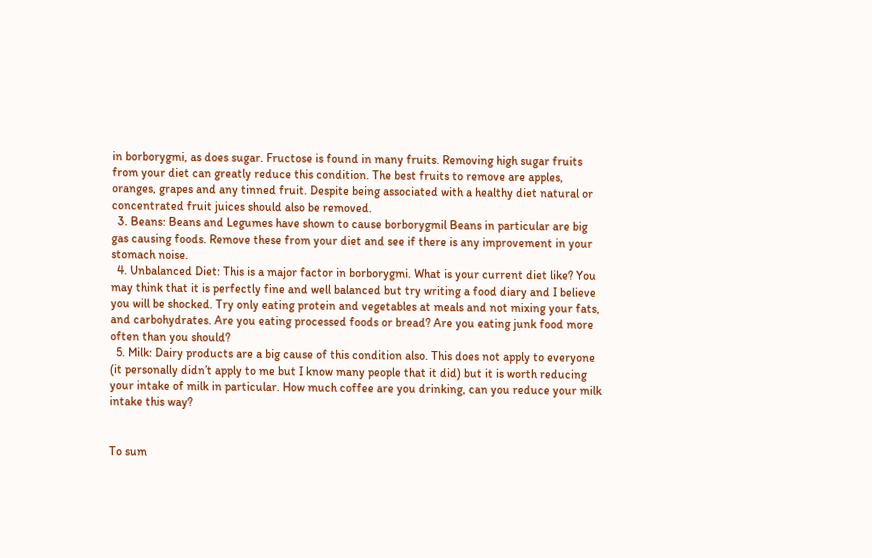in borborygmi, as does sugar. Fructose is found in many fruits. Removing high sugar fruits from your diet can greatly reduce this condition. The best fruits to remove are apples, oranges, grapes and any tinned fruit. Despite being associated with a healthy diet natural or concentrated fruit juices should also be removed.
  3. Beans: Beans and Legumes have shown to cause borborygmil Beans in particular are big gas causing foods. Remove these from your diet and see if there is any improvement in your stomach noise.
  4. Unbalanced Diet: This is a major factor in borborygmi. What is your current diet like? You may think that it is perfectly fine and well balanced but try writing a food diary and I believe you will be shocked. Try only eating protein and vegetables at meals and not mixing your fats, and carbohydrates. Are you eating processed foods or bread? Are you eating junk food more often than you should?
  5. Milk: Dairy products are a big cause of this condition also. This does not apply to everyone (it personally didn’t apply to me but I know many people that it did) but it is worth reducing your intake of milk in particular. How much coffee are you drinking, can you reduce your milk intake this way?


To sum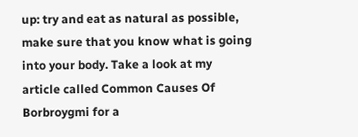up: try and eat as natural as possible, make sure that you know what is going into your body. Take a look at my article called Common Causes Of Borbroygmi for a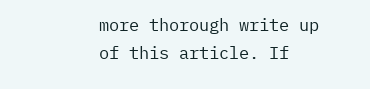more thorough write up of this article. If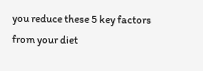you reduce these 5 key factors from your diet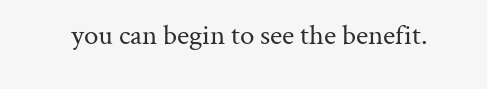you can begin to see the benefit.